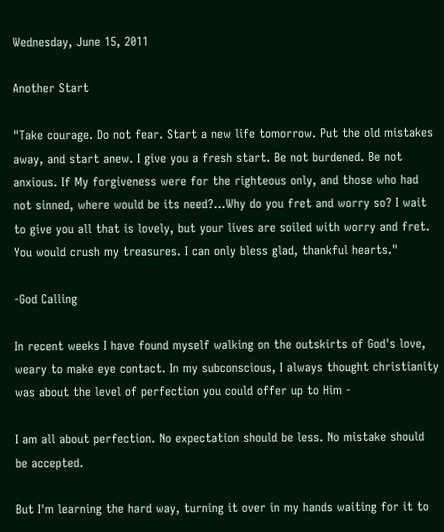Wednesday, June 15, 2011

Another Start

"Take courage. Do not fear. Start a new life tomorrow. Put the old mistakes away, and start anew. I give you a fresh start. Be not burdened. Be not anxious. If My forgiveness were for the righteous only, and those who had not sinned, where would be its need?...Why do you fret and worry so? I wait to give you all that is lovely, but your lives are soiled with worry and fret. You would crush my treasures. I can only bless glad, thankful hearts."

-God Calling

In recent weeks I have found myself walking on the outskirts of God's love, weary to make eye contact. In my subconscious, I always thought christianity was about the level of perfection you could offer up to Him -

I am all about perfection. No expectation should be less. No mistake should be accepted.

But I'm learning the hard way, turning it over in my hands waiting for it to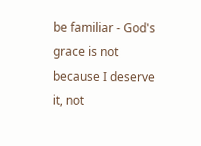be familiar - God's grace is not because I deserve it, not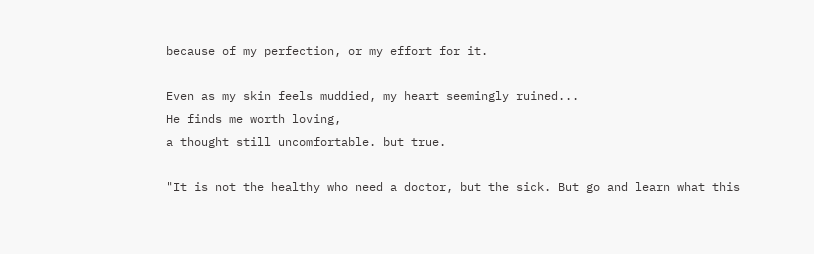because of my perfection, or my effort for it.

Even as my skin feels muddied, my heart seemingly ruined...
He finds me worth loving,
a thought still uncomfortable. but true.

"It is not the healthy who need a doctor, but the sick. But go and learn what this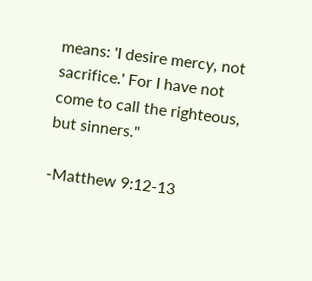means: 'I desire mercy, not sacrifice.' For I have not come to call the righteous, but sinners."

-Matthew 9:12-13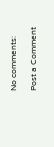No comments:

Post a Comment